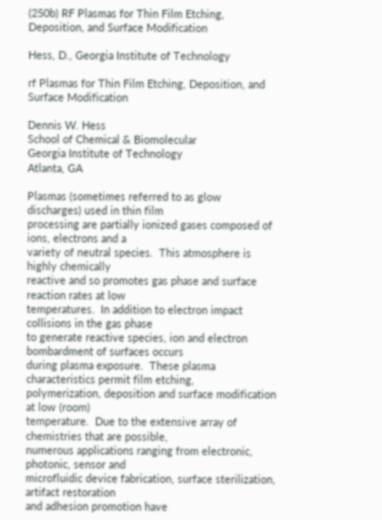(250b) RF Plasmas for Thin Film Etching, Deposition, and Surface Modification

Hess, D., Georgia Institute of Technology

rf Plasmas for Thin Film Etching, Deposition, and Surface Modification

Dennis W. Hess
School of Chemical & Biomolecular
Georgia Institute of Technology
Atlanta, GA

Plasmas (sometimes referred to as glow discharges) used in thin film
processing are partially ionized gases composed of ions, electrons and a
variety of neutral species.  This atmosphere is highly chemically
reactive and so promotes gas phase and surface reaction rates at low
temperatures.  In addition to electron impact collisions in the gas phase
to generate reactive species, ion and electron bombardment of surfaces occurs
during plasma exposure.  These plasma characteristics permit film etching,
polymerization, deposition and surface modification at low (room)
temperature.  Due to the extensive array of chemistries that are possible,
numerous applications ranging from electronic, photonic, sensor and
microfluidic device fabrication, surface sterilization, artifact restoration
and adhesion promotion have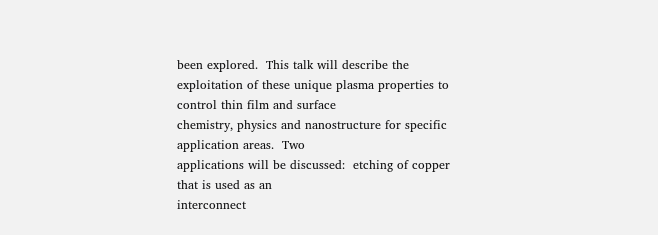been explored.  This talk will describe the
exploitation of these unique plasma properties to control thin film and surface
chemistry, physics and nanostructure for specific application areas.  Two
applications will be discussed:  etching of copper that is used as an
interconnect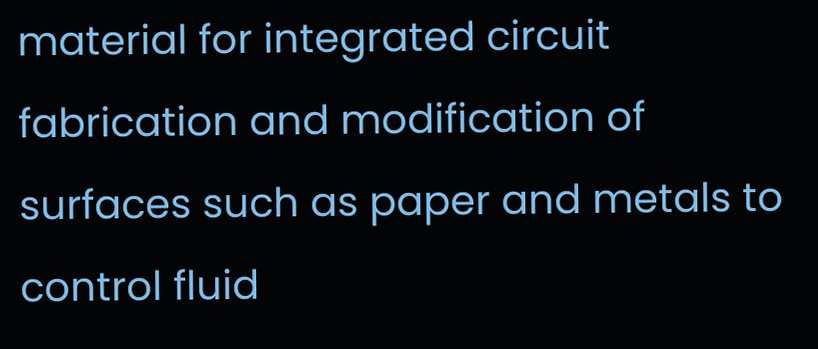material for integrated circuit fabrication and modification of
surfaces such as paper and metals to control fluid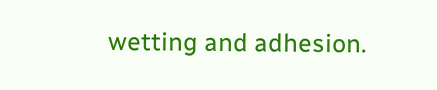wetting and adhesion.